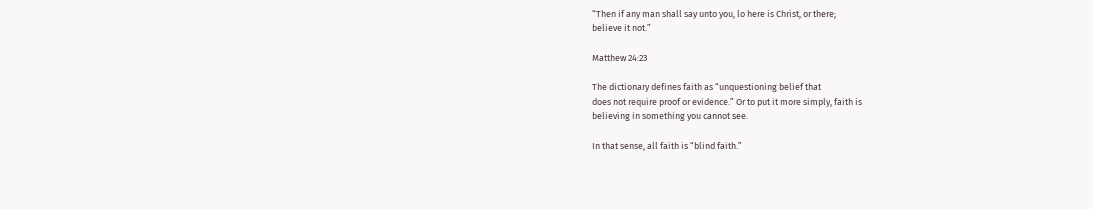“Then if any man shall say unto you, lo here is Christ, or there;
believe it not.”

Matthew 24:23

The dictionary defines faith as “unquestioning belief that
does not require proof or evidence.” Or to put it more simply, faith is
believing in something you cannot see.

In that sense, all faith is “blind faith.”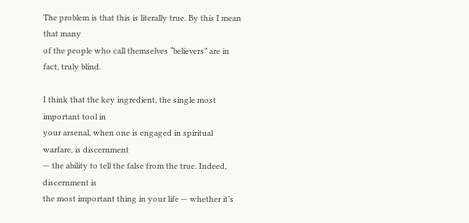The problem is that this is literally true. By this I mean that many
of the people who call themselves “believers” are in fact, truly blind.

I think that the key ingredient, the single most important tool in
your arsenal, when one is engaged in spiritual warfare, is discernment
— the ability to tell the false from the true. Indeed, discernment is
the most important thing in your life — whether it’s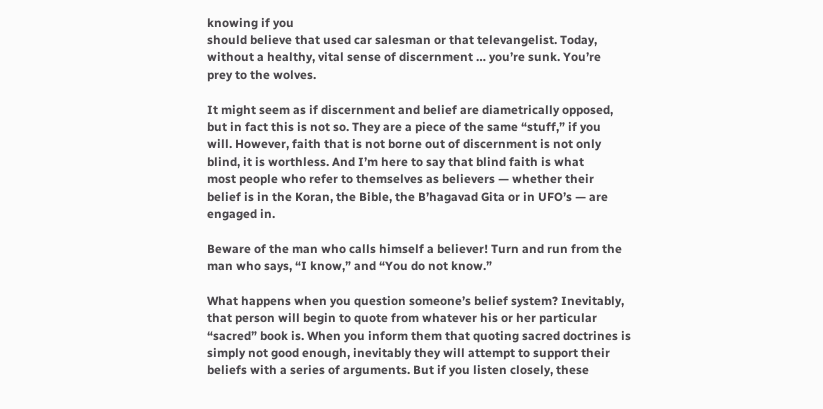knowing if you
should believe that used car salesman or that televangelist. Today,
without a healthy, vital sense of discernment … you’re sunk. You’re
prey to the wolves.

It might seem as if discernment and belief are diametrically opposed,
but in fact this is not so. They are a piece of the same “stuff,” if you
will. However, faith that is not borne out of discernment is not only
blind, it is worthless. And I’m here to say that blind faith is what
most people who refer to themselves as believers — whether their
belief is in the Koran, the Bible, the B’hagavad Gita or in UFO’s — are
engaged in.

Beware of the man who calls himself a believer! Turn and run from the
man who says, “I know,” and “You do not know.”

What happens when you question someone’s belief system? Inevitably,
that person will begin to quote from whatever his or her particular
“sacred” book is. When you inform them that quoting sacred doctrines is
simply not good enough, inevitably they will attempt to support their
beliefs with a series of arguments. But if you listen closely, these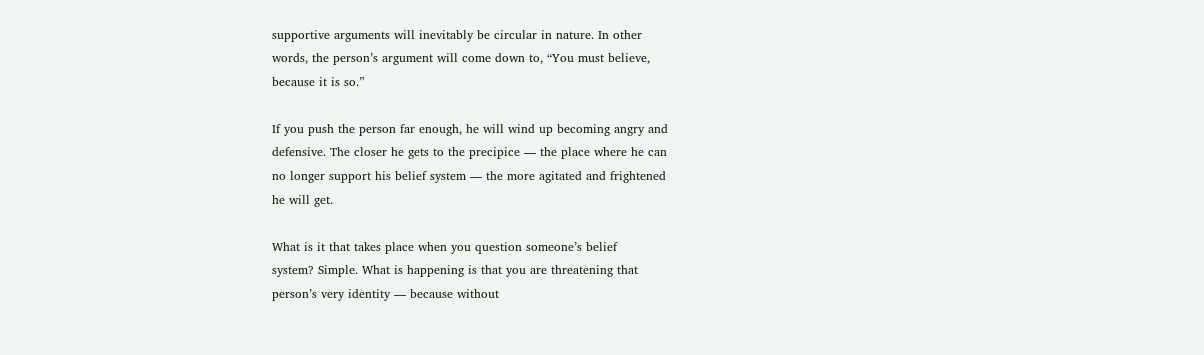supportive arguments will inevitably be circular in nature. In other
words, the person’s argument will come down to, “You must believe,
because it is so.”

If you push the person far enough, he will wind up becoming angry and
defensive. The closer he gets to the precipice — the place where he can
no longer support his belief system — the more agitated and frightened
he will get.

What is it that takes place when you question someone’s belief
system? Simple. What is happening is that you are threatening that
person’s very identity — because without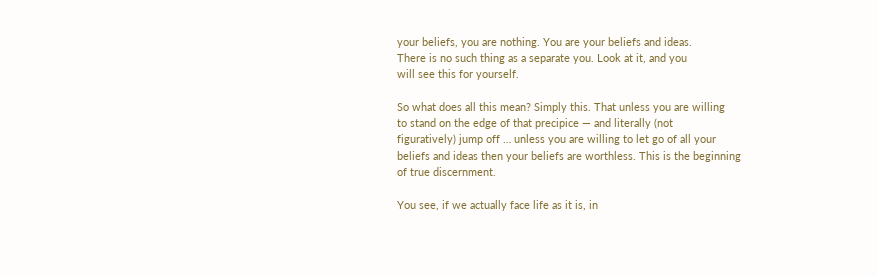your beliefs, you are nothing. You are your beliefs and ideas.
There is no such thing as a separate you. Look at it, and you
will see this for yourself.

So what does all this mean? Simply this. That unless you are willing
to stand on the edge of that precipice — and literally (not
figuratively) jump off … unless you are willing to let go of all your
beliefs and ideas then your beliefs are worthless. This is the beginning
of true discernment.

You see, if we actually face life as it is, in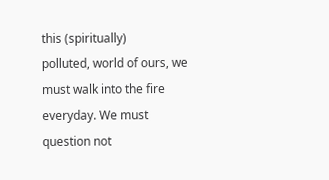this (spiritually)
polluted, world of ours, we must walk into the fire everyday. We must
question not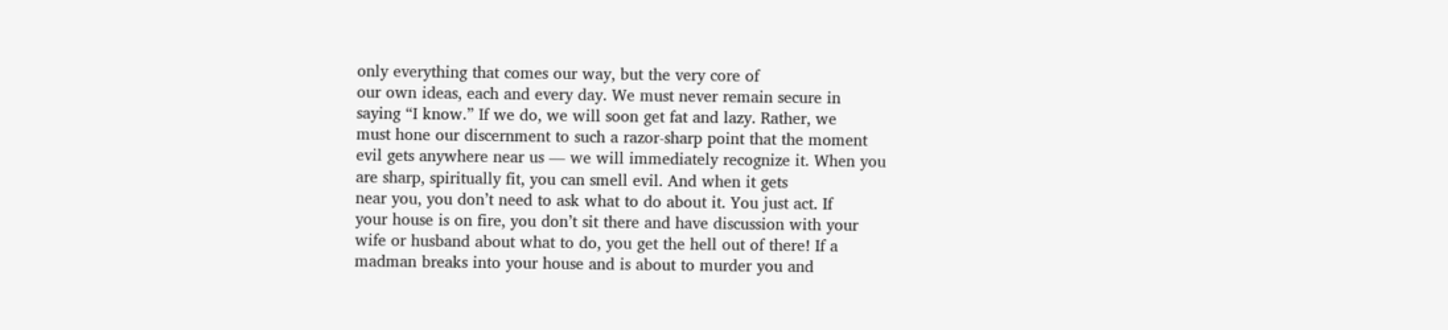only everything that comes our way, but the very core of
our own ideas, each and every day. We must never remain secure in
saying “I know.” If we do, we will soon get fat and lazy. Rather, we
must hone our discernment to such a razor-sharp point that the moment
evil gets anywhere near us — we will immediately recognize it. When you
are sharp, spiritually fit, you can smell evil. And when it gets
near you, you don’t need to ask what to do about it. You just act. If
your house is on fire, you don’t sit there and have discussion with your
wife or husband about what to do, you get the hell out of there! If a
madman breaks into your house and is about to murder you and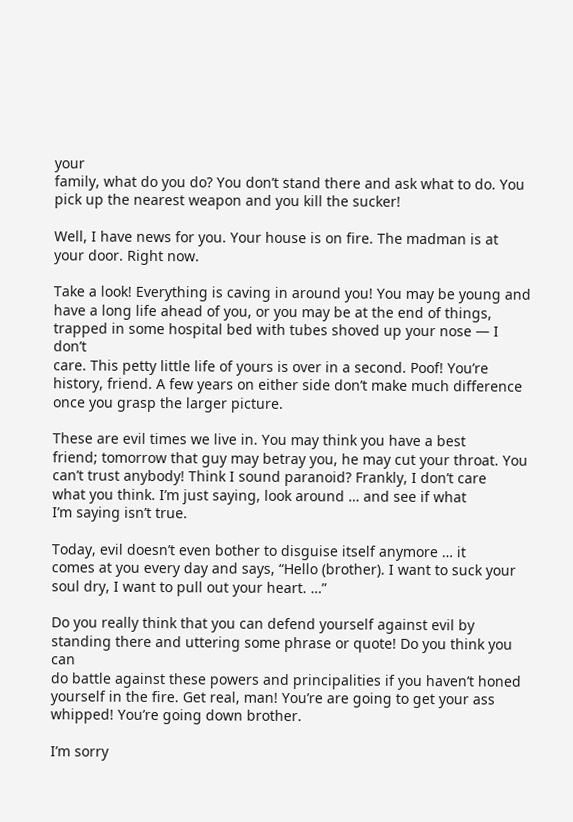your
family, what do you do? You don’t stand there and ask what to do. You
pick up the nearest weapon and you kill the sucker!

Well, I have news for you. Your house is on fire. The madman is at
your door. Right now.

Take a look! Everything is caving in around you! You may be young and
have a long life ahead of you, or you may be at the end of things,
trapped in some hospital bed with tubes shoved up your nose — I don’t
care. This petty little life of yours is over in a second. Poof! You’re
history, friend. A few years on either side don’t make much difference
once you grasp the larger picture.

These are evil times we live in. You may think you have a best
friend; tomorrow that guy may betray you, he may cut your throat. You
can’t trust anybody! Think I sound paranoid? Frankly, I don’t care
what you think. I’m just saying, look around … and see if what
I’m saying isn’t true.

Today, evil doesn’t even bother to disguise itself anymore … it
comes at you every day and says, “Hello (brother). I want to suck your
soul dry, I want to pull out your heart. …”

Do you really think that you can defend yourself against evil by
standing there and uttering some phrase or quote! Do you think you can
do battle against these powers and principalities if you haven’t honed
yourself in the fire. Get real, man! You’re are going to get your ass
whipped! You’re going down brother.

I’m sorry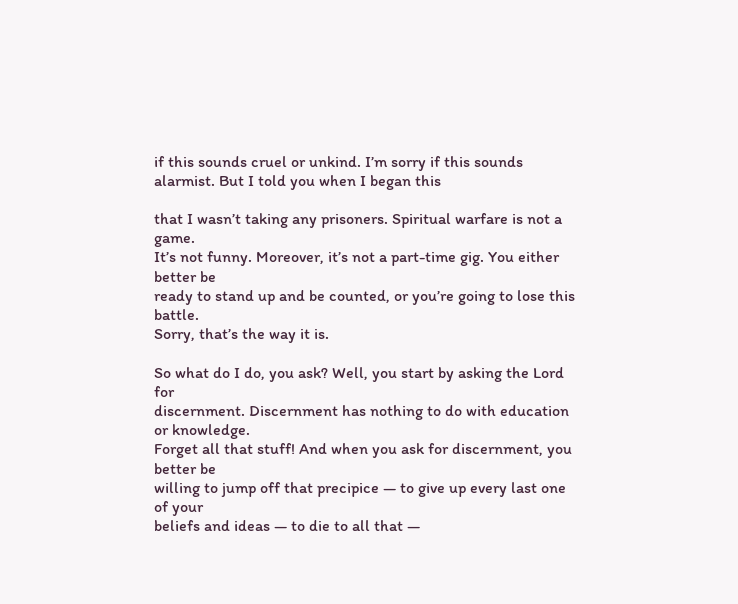if this sounds cruel or unkind. I’m sorry if this sounds
alarmist. But I told you when I began this

that I wasn’t taking any prisoners. Spiritual warfare is not a game.
It’s not funny. Moreover, it’s not a part-time gig. You either better be
ready to stand up and be counted, or you’re going to lose this battle.
Sorry, that’s the way it is.

So what do I do, you ask? Well, you start by asking the Lord for
discernment. Discernment has nothing to do with education or knowledge.
Forget all that stuff! And when you ask for discernment, you better be
willing to jump off that precipice — to give up every last one of your
beliefs and ideas — to die to all that —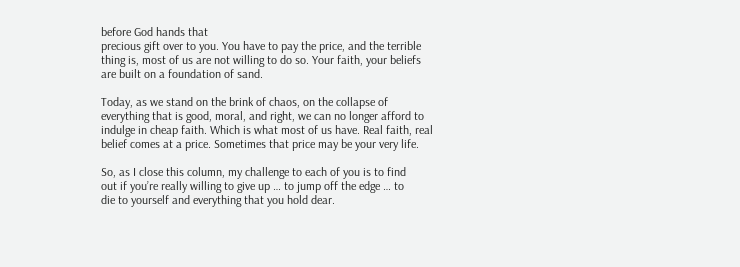before God hands that
precious gift over to you. You have to pay the price, and the terrible
thing is, most of us are not willing to do so. Your faith, your beliefs
are built on a foundation of sand.

Today, as we stand on the brink of chaos, on the collapse of
everything that is good, moral, and right, we can no longer afford to
indulge in cheap faith. Which is what most of us have. Real faith, real
belief comes at a price. Sometimes that price may be your very life.

So, as I close this column, my challenge to each of you is to find
out if you’re really willing to give up … to jump off the edge … to
die to yourself and everything that you hold dear.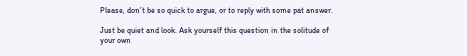Please, don’t be so quick to argue, or to reply with some pat answer.

Just be quiet and look. Ask yourself this question in the solitude of
your own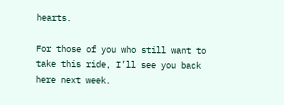hearts.

For those of you who still want to take this ride, I’ll see you back
here next week.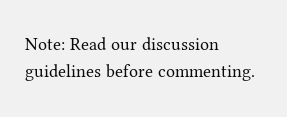Note: Read our discussion guidelines before commenting.